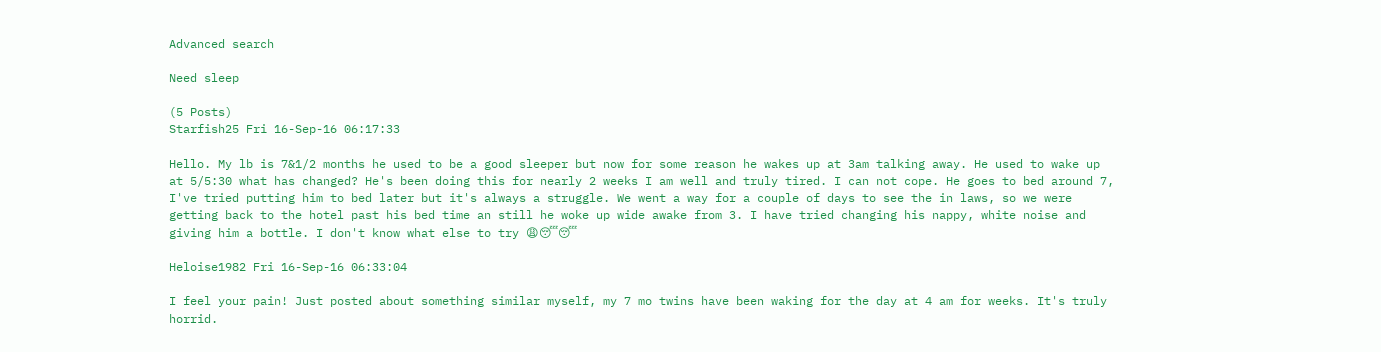Advanced search

Need sleep

(5 Posts)
Starfish25 Fri 16-Sep-16 06:17:33

Hello. My lb is 7&1/2 months he used to be a good sleeper but now for some reason he wakes up at 3am talking away. He used to wake up at 5/5:30 what has changed? He's been doing this for nearly 2 weeks I am well and truly tired. I can not cope. He goes to bed around 7, I've tried putting him to bed later but it's always a struggle. We went a way for a couple of days to see the in laws, so we were getting back to the hotel past his bed time an still he woke up wide awake from 3. I have tried changing his nappy, white noise and giving him a bottle. I don't know what else to try 😩😴😴

Heloise1982 Fri 16-Sep-16 06:33:04

I feel your pain! Just posted about something similar myself, my 7 mo twins have been waking for the day at 4 am for weeks. It's truly horrid.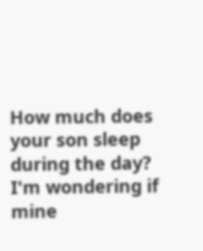How much does your son sleep during the day? I'm wondering if mine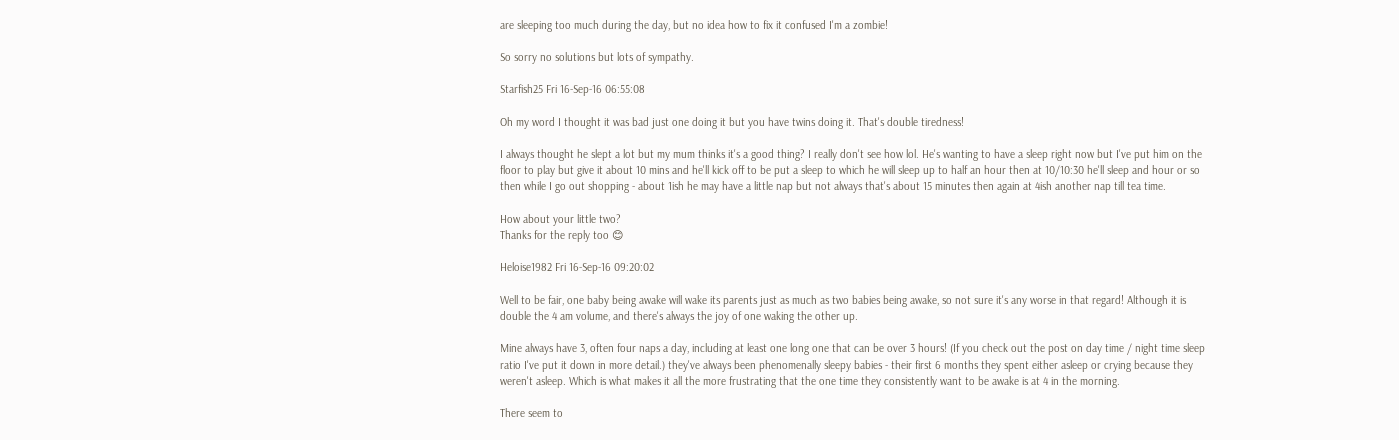are sleeping too much during the day, but no idea how to fix it confused I'm a zombie!

So sorry no solutions but lots of sympathy.

Starfish25 Fri 16-Sep-16 06:55:08

Oh my word I thought it was bad just one doing it but you have twins doing it. That's double tiredness!

I always thought he slept a lot but my mum thinks it's a good thing? I really don't see how lol. He's wanting to have a sleep right now but I've put him on the floor to play but give it about 10 mins and he'll kick off to be put a sleep to which he will sleep up to half an hour then at 10/10:30 he'll sleep and hour or so then while I go out shopping - about 1ish he may have a little nap but not always that's about 15 minutes then again at 4ish another nap till tea time.

How about your little two?
Thanks for the reply too 😊

Heloise1982 Fri 16-Sep-16 09:20:02

Well to be fair, one baby being awake will wake its parents just as much as two babies being awake, so not sure it's any worse in that regard! Although it is double the 4 am volume, and there's always the joy of one waking the other up.

Mine always have 3, often four naps a day, including at least one long one that can be over 3 hours! (If you check out the post on day time / night time sleep ratio I've put it down in more detail.) they've always been phenomenally sleepy babies - their first 6 months they spent either asleep or crying because they weren't asleep. Which is what makes it all the more frustrating that the one time they consistently want to be awake is at 4 in the morning.

There seem to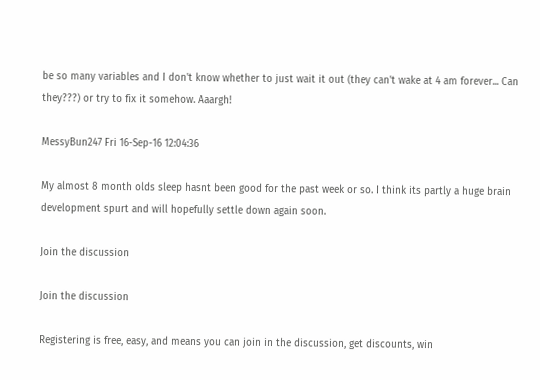be so many variables and I don't know whether to just wait it out (they can't wake at 4 am forever... Can they???) or try to fix it somehow. Aaargh!

MessyBun247 Fri 16-Sep-16 12:04:36

My almost 8 month olds sleep hasnt been good for the past week or so. I think its partly a huge brain development spurt and will hopefully settle down again soon.

Join the discussion

Join the discussion

Registering is free, easy, and means you can join in the discussion, get discounts, win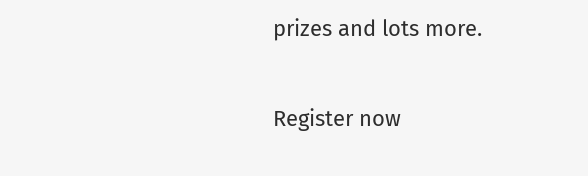prizes and lots more.

Register now